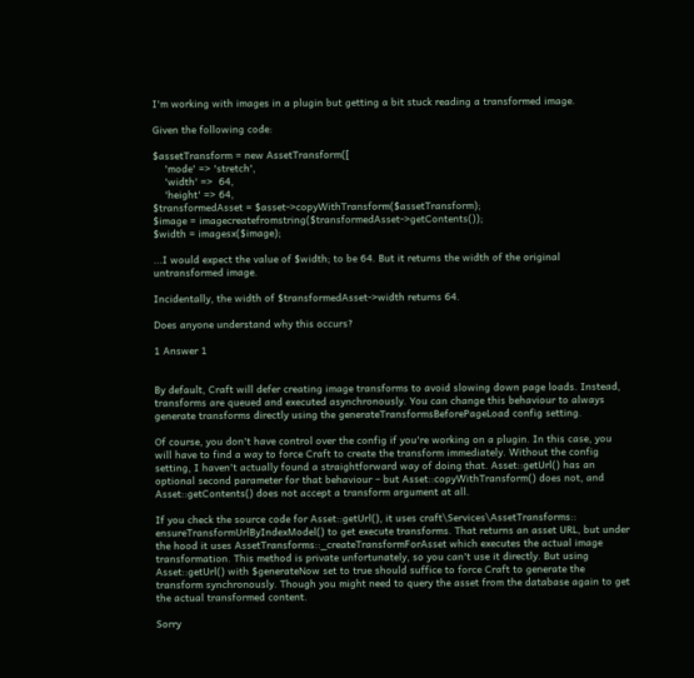I'm working with images in a plugin but getting a bit stuck reading a transformed image.

Given the following code:

$assetTransform = new AssetTransform([
    'mode' => 'stretch',
    'width' =>  64,
    'height' => 64,
$transformedAsset = $asset->copyWithTransform($assetTransform);
$image = imagecreatefromstring($transformedAsset->getContents());
$width = imagesx($image);

...I would expect the value of $width; to be 64. But it returns the width of the original untransformed image.

Incidentally, the width of $transformedAsset->width returns 64.

Does anyone understand why this occurs?

1 Answer 1


By default, Craft will defer creating image transforms to avoid slowing down page loads. Instead, transforms are queued and executed asynchronously. You can change this behaviour to always generate transforms directly using the generateTransformsBeforePageLoad config setting.

Of course, you don't have control over the config if you're working on a plugin. In this case, you will have to find a way to force Craft to create the transform immediately. Without the config setting, I haven't actually found a straightforward way of doing that. Asset::getUrl() has an optional second parameter for that behaviour – but Asset::copyWithTransform() does not, and Asset::getContents() does not accept a transform argument at all.

If you check the source code for Asset::getUrl(), it uses craft\Services\AssetTransforms:: ensureTransformUrlByIndexModel() to get execute transforms. That returns an asset URL, but under the hood it uses AssetTransforms::_createTransformForAsset which executes the actual image transformation. This method is private unfortunately, so you can't use it directly. But using Asset::getUrl() with $generateNow set to true should suffice to force Craft to generate the transform synchronously. Though you might need to query the asset from the database again to get the actual transformed content.

Sorry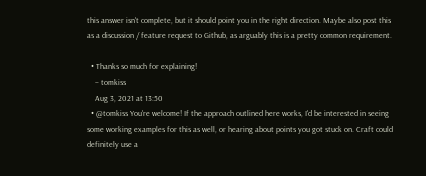this answer isn't complete, but it should point you in the right direction. Maybe also post this as a discussion / feature request to Github, as arguably this is a pretty common requirement.

  • Thanks so much for explaining!
    – tomkiss
    Aug 3, 2021 at 13:50
  • @tomkiss You're welcome! If the approach outlined here works, I'd be interested in seeing some working examples for this as well, or hearing about points you got stuck on. Craft could definitely use a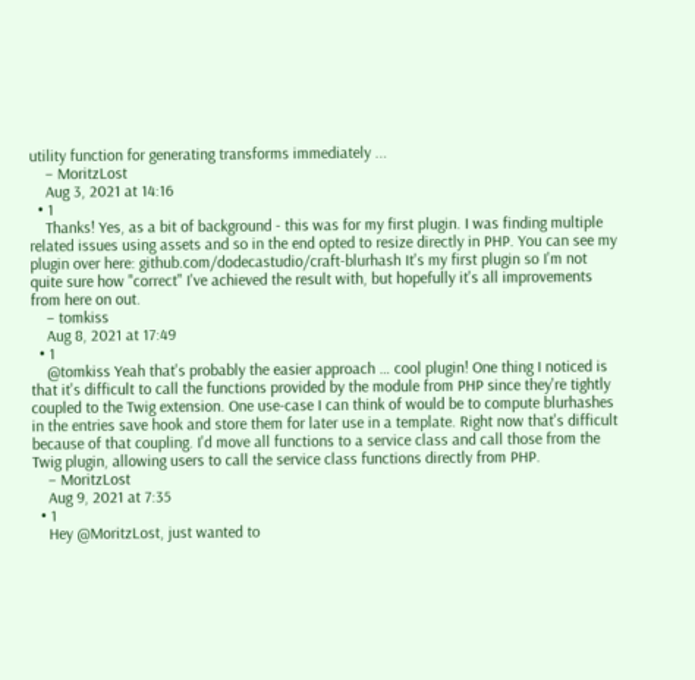utility function for generating transforms immediately ...
    – MoritzLost
    Aug 3, 2021 at 14:16
  • 1
    Thanks! Yes, as a bit of background - this was for my first plugin. I was finding multiple related issues using assets and so in the end opted to resize directly in PHP. You can see my plugin over here: github.com/dodecastudio/craft-blurhash It's my first plugin so I'm not quite sure how "correct" I've achieved the result with, but hopefully it's all improvements from here on out.
    – tomkiss
    Aug 8, 2021 at 17:49
  • 1
    @tomkiss Yeah that's probably the easier approach … cool plugin! One thing I noticed is that it's difficult to call the functions provided by the module from PHP since they're tightly coupled to the Twig extension. One use-case I can think of would be to compute blurhashes in the entries save hook and store them for later use in a template. Right now that's difficult because of that coupling. I'd move all functions to a service class and call those from the Twig plugin, allowing users to call the service class functions directly from PHP.
    – MoritzLost
    Aug 9, 2021 at 7:35
  • 1
    Hey @MoritzLost, just wanted to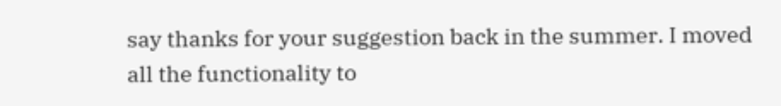say thanks for your suggestion back in the summer. I moved all the functionality to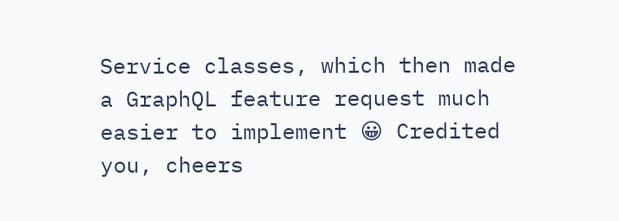Service classes, which then made a GraphQL feature request much easier to implement 😀 Credited you, cheers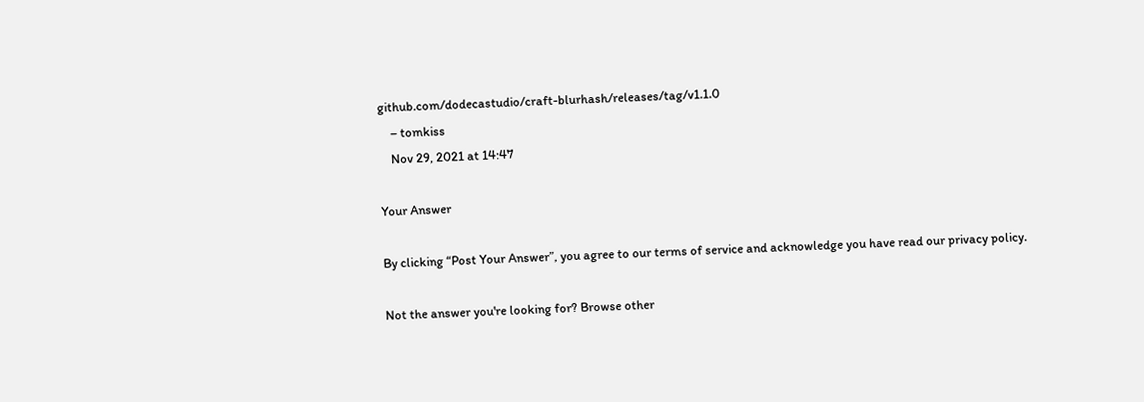github.com/dodecastudio/craft-blurhash/releases/tag/v1.1.0
    – tomkiss
    Nov 29, 2021 at 14:47

Your Answer

By clicking “Post Your Answer”, you agree to our terms of service and acknowledge you have read our privacy policy.

Not the answer you're looking for? Browse other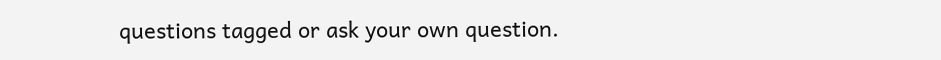questions tagged or ask your own question.